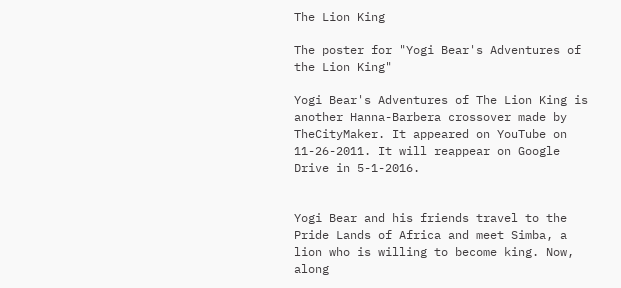The Lion King

The poster for "Yogi Bear's Adventures of the Lion King"

Yogi Bear's Adventures of The Lion King is another Hanna-Barbera crossover made by TheCityMaker. It appeared on YouTube on 11-26-2011. It will reappear on Google Drive in 5-1-2016.


Yogi Bear and his friends travel to the Pride Lands of Africa and meet Simba, a lion who is willing to become king. Now, along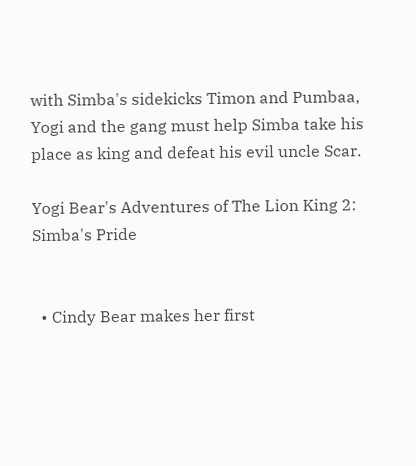with Simba's sidekicks Timon and Pumbaa, Yogi and the gang must help Simba take his place as king and defeat his evil uncle Scar.

Yogi Bear's Adventures of The Lion King 2: Simba's Pride


  • Cindy Bear makes her first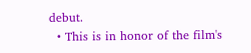debut.
  • This is in honor of the film's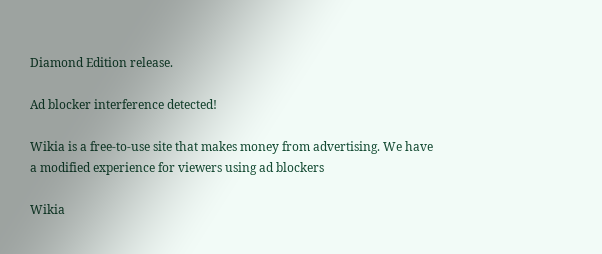Diamond Edition release.

Ad blocker interference detected!

Wikia is a free-to-use site that makes money from advertising. We have a modified experience for viewers using ad blockers

Wikia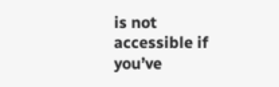is not accessible if you’ve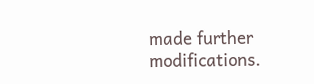made further modifications.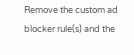Remove the custom ad blocker rule(s) and the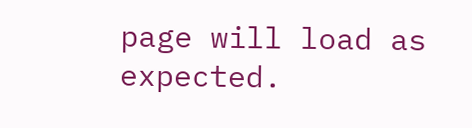page will load as expected.